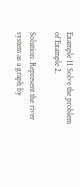Example 11 Solve the problem of Example 2.

Solution: Represent the river system as a graph by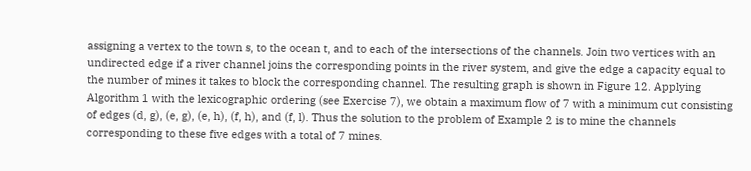assigning a vertex to the town s, to the ocean t, and to each of the intersections of the channels. Join two vertices with an undirected edge if a river channel joins the corresponding points in the river system, and give the edge a capacity equal to the number of mines it takes to block the corresponding channel. The resulting graph is shown in Figure 12. Applying Algorithm 1 with the lexicographic ordering (see Exercise 7), we obtain a maximum flow of 7 with a minimum cut consisting of edges (d, g), (e, g), (e, h), (f, h), and (f, l). Thus the solution to the problem of Example 2 is to mine the channels corresponding to these five edges with a total of 7 mines.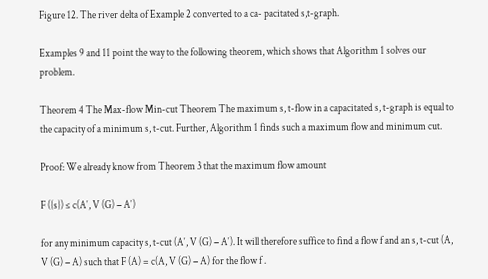Figure 12. The river delta of Example 2 converted to a ca- pacitated s,t-graph.

Examples 9 and 11 point the way to the following theorem, which shows that Algorithm 1 solves our problem.

Theorem 4 The Max-flow Min-cut Theorem The maximum s, t-flow in a capacitated s, t-graph is equal to the capacity of a minimum s, t-cut. Further, Algorithm 1 finds such a maximum flow and minimum cut.

Proof: We already know from Theorem 3 that the maximum flow amount

F ({s}) ≤ c(A′, V (G) − A′)

for any minimum capacity s, t-cut (A′, V (G) − A′). It will therefore suffice to find a flow f and an s, t-cut (A, V (G) − A) such that F (A) = c(A, V (G) − A) for the flow f .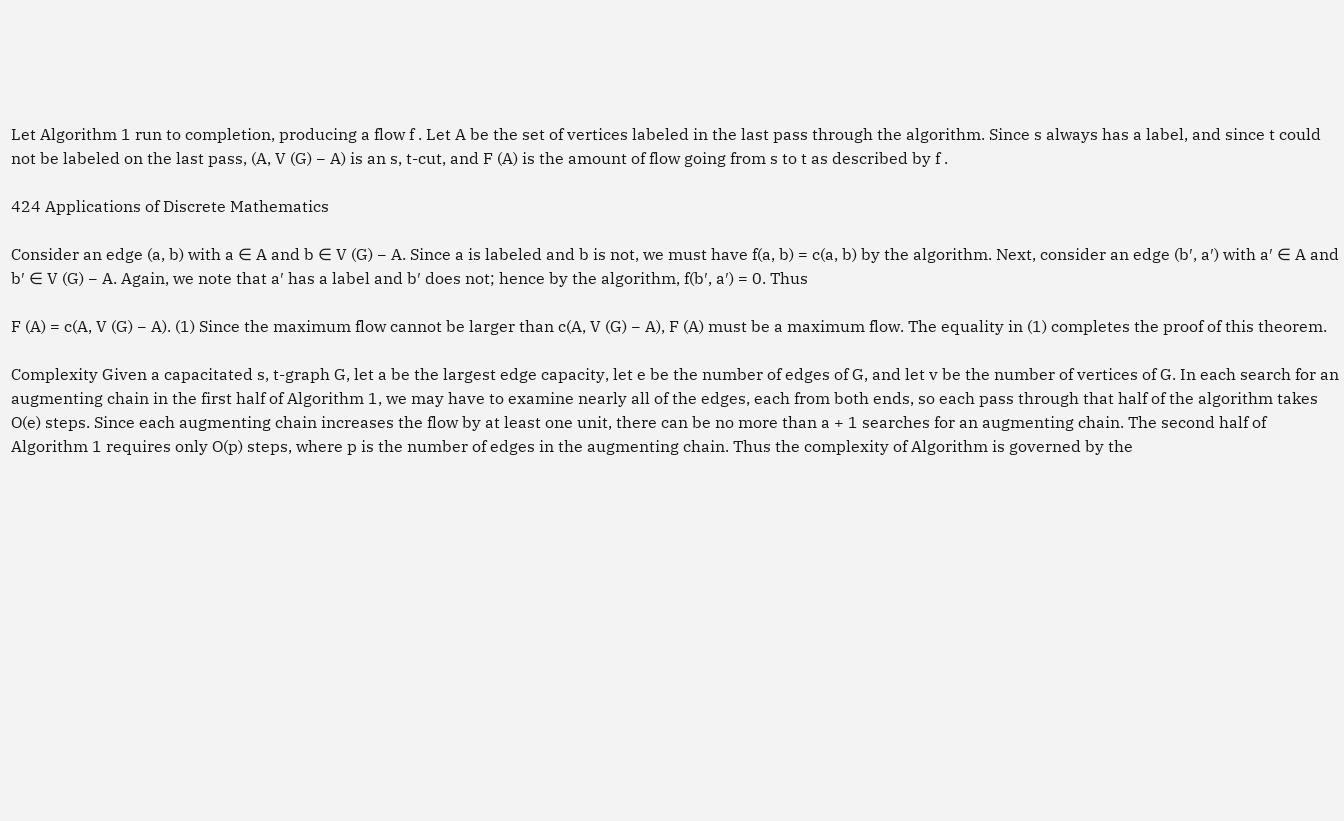Let Algorithm 1 run to completion, producing a flow f . Let A be the set of vertices labeled in the last pass through the algorithm. Since s always has a label, and since t could not be labeled on the last pass, (A, V (G) − A) is an s, t-cut, and F (A) is the amount of flow going from s to t as described by f .

424 Applications of Discrete Mathematics

Consider an edge (a, b) with a ∈ A and b ∈ V (G) − A. Since a is labeled and b is not, we must have f(a, b) = c(a, b) by the algorithm. Next, consider an edge (b′, a′) with a′ ∈ A and b′ ∈ V (G) − A. Again, we note that a′ has a label and b′ does not; hence by the algorithm, f(b′, a′) = 0. Thus

F (A) = c(A, V (G) − A). (1) Since the maximum flow cannot be larger than c(A, V (G) − A), F (A) must be a maximum flow. The equality in (1) completes the proof of this theorem.

Complexity Given a capacitated s, t-graph G, let a be the largest edge capacity, let e be the number of edges of G, and let v be the number of vertices of G. In each search for an augmenting chain in the first half of Algorithm 1, we may have to examine nearly all of the edges, each from both ends, so each pass through that half of the algorithm takes O(e) steps. Since each augmenting chain increases the flow by at least one unit, there can be no more than a + 1 searches for an augmenting chain. The second half of Algorithm 1 requires only O(p) steps, where p is the number of edges in the augmenting chain. Thus the complexity of Algorithm is governed by the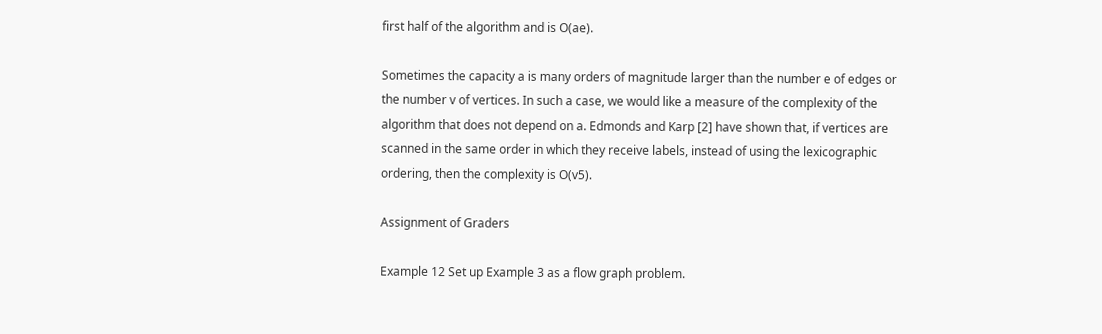first half of the algorithm and is O(ae).

Sometimes the capacity a is many orders of magnitude larger than the number e of edges or the number v of vertices. In such a case, we would like a measure of the complexity of the algorithm that does not depend on a. Edmonds and Karp [2] have shown that, if vertices are scanned in the same order in which they receive labels, instead of using the lexicographic ordering, then the complexity is O(v5).

Assignment of Graders

Example 12 Set up Example 3 as a flow graph problem.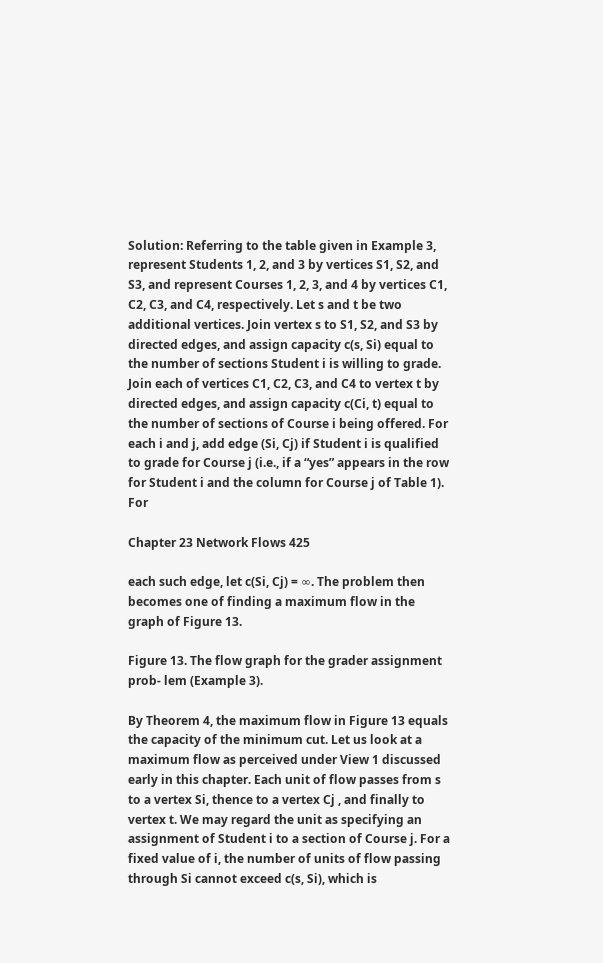Solution: Referring to the table given in Example 3, represent Students 1, 2, and 3 by vertices S1, S2, and S3, and represent Courses 1, 2, 3, and 4 by vertices C1, C2, C3, and C4, respectively. Let s and t be two additional vertices. Join vertex s to S1, S2, and S3 by directed edges, and assign capacity c(s, Si) equal to the number of sections Student i is willing to grade. Join each of vertices C1, C2, C3, and C4 to vertex t by directed edges, and assign capacity c(Ci, t) equal to the number of sections of Course i being offered. For each i and j, add edge (Si, Cj) if Student i is qualified to grade for Course j (i.e., if a “yes” appears in the row for Student i and the column for Course j of Table 1). For

Chapter 23 Network Flows 425

each such edge, let c(Si, Cj) = ∞. The problem then becomes one of finding a maximum flow in the graph of Figure 13.

Figure 13. The flow graph for the grader assignment prob- lem (Example 3).

By Theorem 4, the maximum flow in Figure 13 equals the capacity of the minimum cut. Let us look at a maximum flow as perceived under View 1 discussed early in this chapter. Each unit of flow passes from s to a vertex Si, thence to a vertex Cj , and finally to vertex t. We may regard the unit as specifying an assignment of Student i to a section of Course j. For a fixed value of i, the number of units of flow passing through Si cannot exceed c(s, Si), which is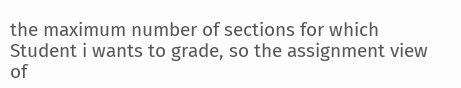the maximum number of sections for which Student i wants to grade, so the assignment view of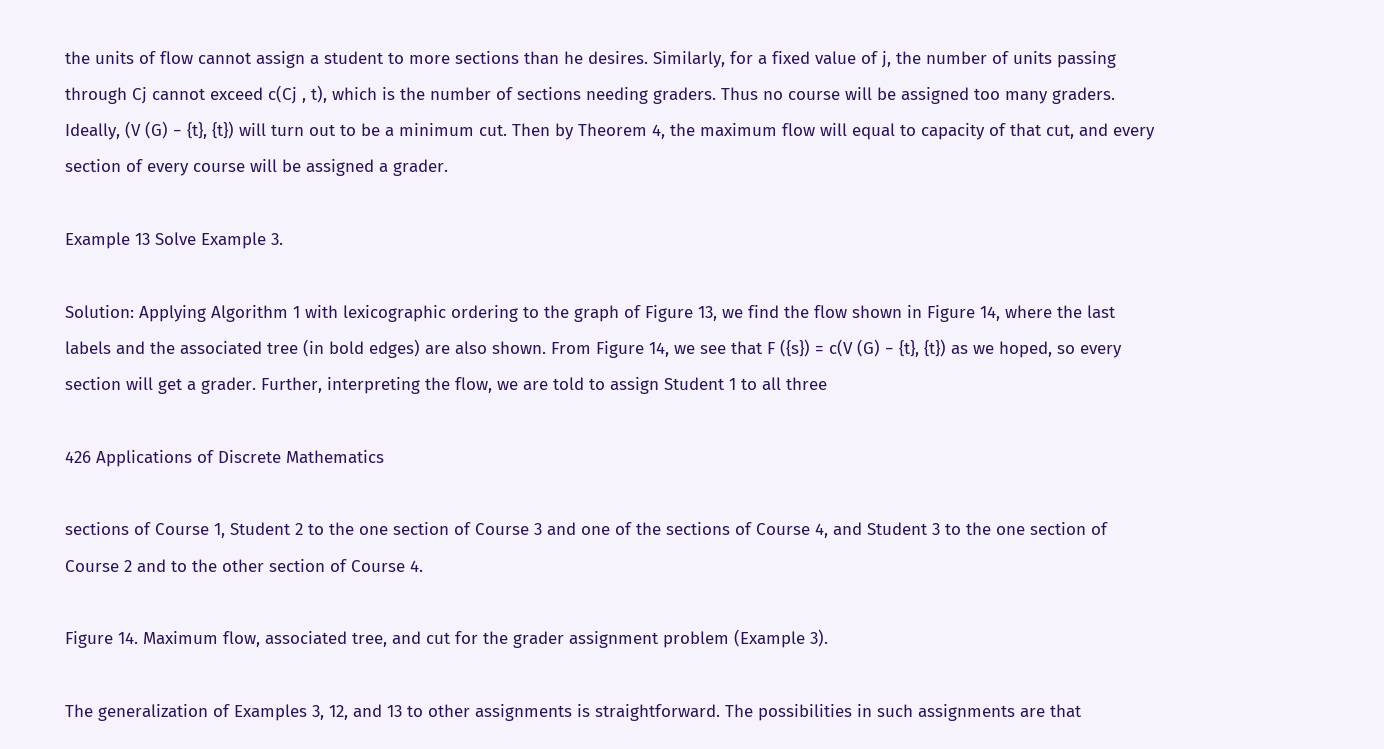the units of flow cannot assign a student to more sections than he desires. Similarly, for a fixed value of j, the number of units passing through Cj cannot exceed c(Cj , t), which is the number of sections needing graders. Thus no course will be assigned too many graders. Ideally, (V (G) − {t}, {t}) will turn out to be a minimum cut. Then by Theorem 4, the maximum flow will equal to capacity of that cut, and every section of every course will be assigned a grader.

Example 13 Solve Example 3.

Solution: Applying Algorithm 1 with lexicographic ordering to the graph of Figure 13, we find the flow shown in Figure 14, where the last labels and the associated tree (in bold edges) are also shown. From Figure 14, we see that F ({s}) = c(V (G) − {t}, {t}) as we hoped, so every section will get a grader. Further, interpreting the flow, we are told to assign Student 1 to all three

426 Applications of Discrete Mathematics

sections of Course 1, Student 2 to the one section of Course 3 and one of the sections of Course 4, and Student 3 to the one section of Course 2 and to the other section of Course 4.

Figure 14. Maximum flow, associated tree, and cut for the grader assignment problem (Example 3).

The generalization of Examples 3, 12, and 13 to other assignments is straightforward. The possibilities in such assignments are that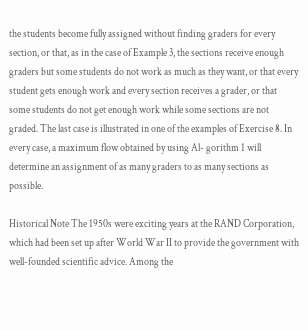the students become fully assigned without finding graders for every section, or that, as in the case of Example 3, the sections receive enough graders but some students do not work as much as they want, or that every student gets enough work and every section receives a grader, or that some students do not get enough work while some sections are not graded. The last case is illustrated in one of the examples of Exercise 8. In every case, a maximum flow obtained by using Al- gorithm 1 will determine an assignment of as many graders to as many sections as possible.

Historical Note The 1950s were exciting years at the RAND Corporation, which had been set up after World War II to provide the government with well-founded scientific advice. Among the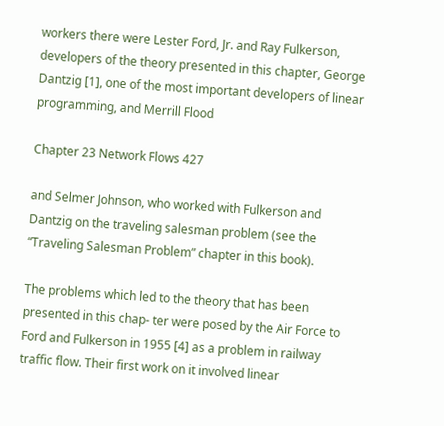workers there were Lester Ford, Jr. and Ray Fulkerson, developers of the theory presented in this chapter, George Dantzig [1], one of the most important developers of linear programming, and Merrill Flood

Chapter 23 Network Flows 427

and Selmer Johnson, who worked with Fulkerson and Dantzig on the traveling salesman problem (see the “Traveling Salesman Problem” chapter in this book).

The problems which led to the theory that has been presented in this chap- ter were posed by the Air Force to Ford and Fulkerson in 1955 [4] as a problem in railway traffic flow. Their first work on it involved linear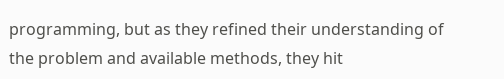programming, but as they refined their understanding of the problem and available methods, they hit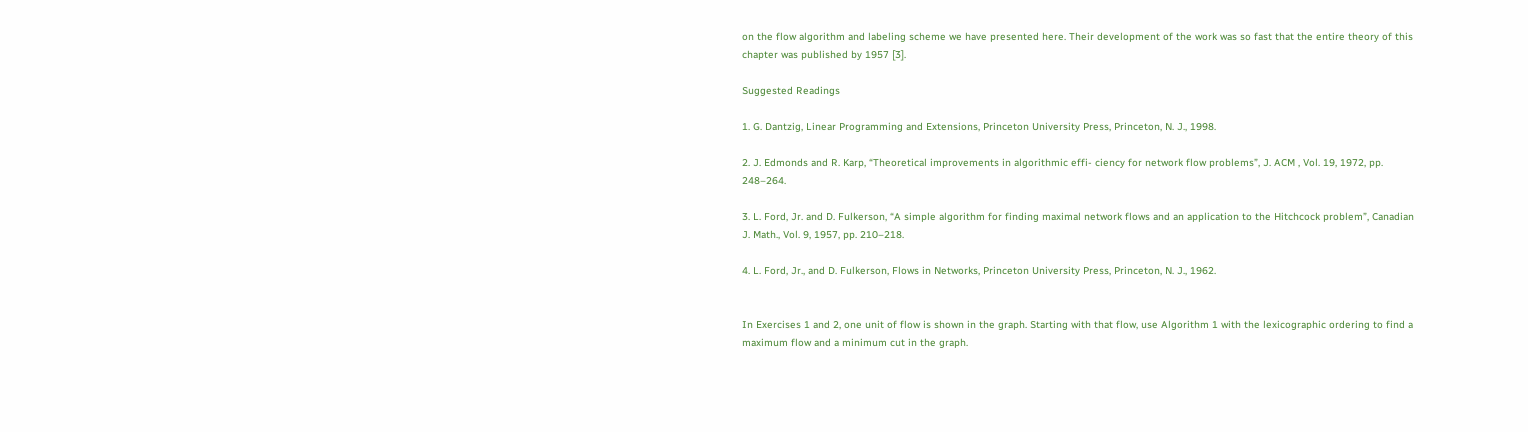on the flow algorithm and labeling scheme we have presented here. Their development of the work was so fast that the entire theory of this chapter was published by 1957 [3].

Suggested Readings

1. G. Dantzig, Linear Programming and Extensions, Princeton University Press, Princeton, N. J., 1998.

2. J. Edmonds and R. Karp, “Theoretical improvements in algorithmic effi- ciency for network flow problems”, J. ACM , Vol. 19, 1972, pp. 248–264.

3. L. Ford, Jr. and D. Fulkerson, “A simple algorithm for finding maximal network flows and an application to the Hitchcock problem”, Canadian J. Math., Vol. 9, 1957, pp. 210–218.

4. L. Ford, Jr., and D. Fulkerson, Flows in Networks, Princeton University Press, Princeton, N. J., 1962.


In Exercises 1 and 2, one unit of flow is shown in the graph. Starting with that flow, use Algorithm 1 with the lexicographic ordering to find a maximum flow and a minimum cut in the graph.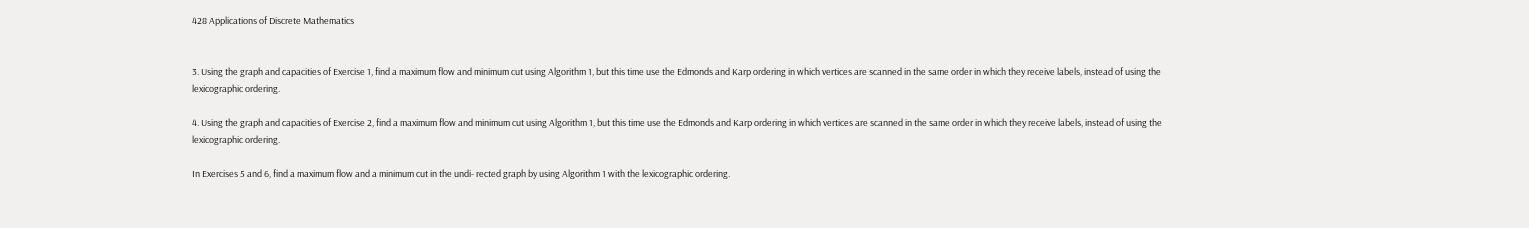428 Applications of Discrete Mathematics


3. Using the graph and capacities of Exercise 1, find a maximum flow and minimum cut using Algorithm 1, but this time use the Edmonds and Karp ordering in which vertices are scanned in the same order in which they receive labels, instead of using the lexicographic ordering.

4. Using the graph and capacities of Exercise 2, find a maximum flow and minimum cut using Algorithm 1, but this time use the Edmonds and Karp ordering in which vertices are scanned in the same order in which they receive labels, instead of using the lexicographic ordering.

In Exercises 5 and 6, find a maximum flow and a minimum cut in the undi- rected graph by using Algorithm 1 with the lexicographic ordering.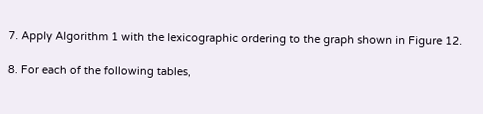7. Apply Algorithm 1 with the lexicographic ordering to the graph shown in Figure 12.

8. For each of the following tables,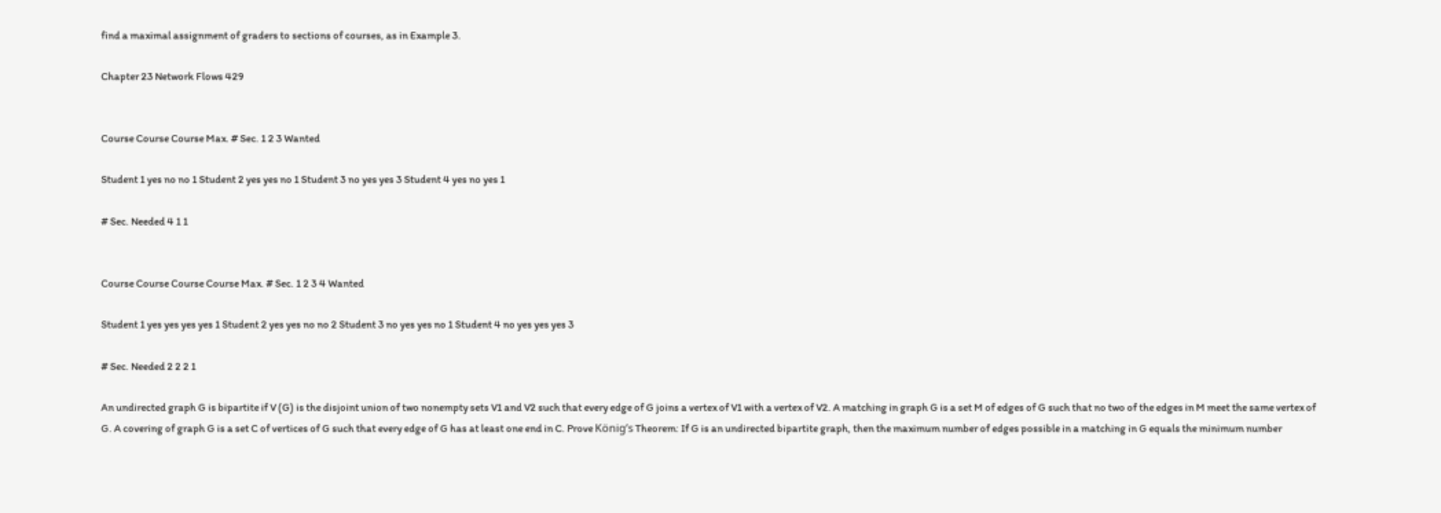find a maximal assignment of graders to sections of courses, as in Example 3.

Chapter 23 Network Flows 429


Course Course Course Max. # Sec. 1 2 3 Wanted

Student 1 yes no no 1 Student 2 yes yes no 1 Student 3 no yes yes 3 Student 4 yes no yes 1

# Sec. Needed 4 1 1


Course Course Course Course Max. # Sec. 1 2 3 4 Wanted

Student 1 yes yes yes yes 1 Student 2 yes yes no no 2 Student 3 no yes yes no 1 Student 4 no yes yes yes 3

# Sec. Needed 2 2 2 1

An undirected graph G is bipartite if V (G) is the disjoint union of two nonempty sets V1 and V2 such that every edge of G joins a vertex of V1 with a vertex of V2. A matching in graph G is a set M of edges of G such that no two of the edges in M meet the same vertex of G. A covering of graph G is a set C of vertices of G such that every edge of G has at least one end in C. Prove König’s Theorem: If G is an undirected bipartite graph, then the maximum number of edges possible in a matching in G equals the minimum number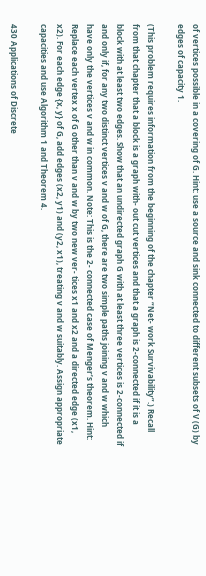of vertices possible in a covering of G. Hint: use a source and sink connected to different subsets of V (G) by edges of capacity 1.

(This problem requires information from the beginning of the chapter “Net- work Survivability”.) Recall from that chapter that a block is a graph with- out cut vertices and that a graph is 2-connected if it is a block with at least two edges. Show that an undirected graph G with at least three vertices is 2-connected if and only if, for any two distinct vertices v and w of G, there are two simple paths joining v and w which have only the vertices v and w in common. Note: This is the 2- connected case of Menger’s theorem. Hint: Replace each vertex x of G other than v and w by two new ver- tices x1 and x2 and a directed edge (x1, x2). For each edge {x, y} of G, add edges (x2, y1) and (y2, x1), treating v and w suitably. Assign appropriate capacities and use Algorithm 1 and Theorem 4.

430 Applications of Discrete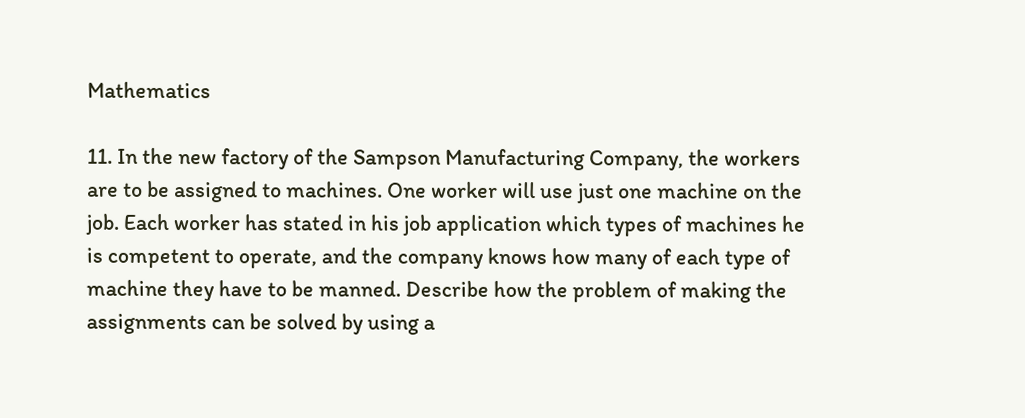Mathematics

11. In the new factory of the Sampson Manufacturing Company, the workers are to be assigned to machines. One worker will use just one machine on the job. Each worker has stated in his job application which types of machines he is competent to operate, and the company knows how many of each type of machine they have to be manned. Describe how the problem of making the assignments can be solved by using a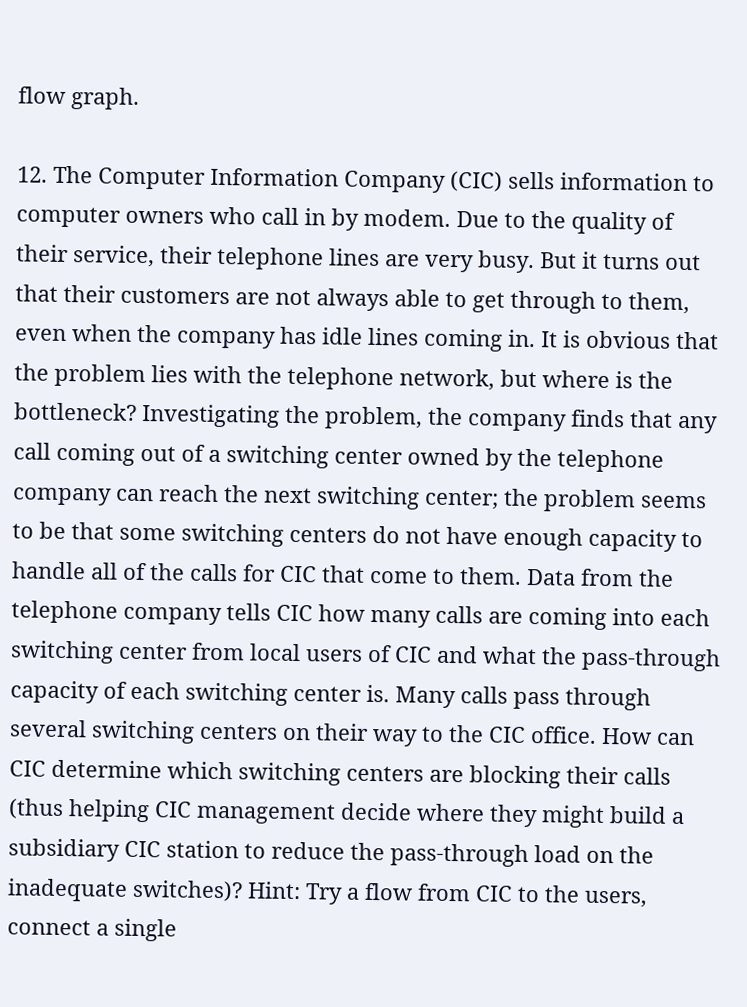flow graph.

12. The Computer Information Company (CIC) sells information to computer owners who call in by modem. Due to the quality of their service, their telephone lines are very busy. But it turns out that their customers are not always able to get through to them, even when the company has idle lines coming in. It is obvious that the problem lies with the telephone network, but where is the bottleneck? Investigating the problem, the company finds that any call coming out of a switching center owned by the telephone company can reach the next switching center; the problem seems to be that some switching centers do not have enough capacity to handle all of the calls for CIC that come to them. Data from the telephone company tells CIC how many calls are coming into each switching center from local users of CIC and what the pass-through capacity of each switching center is. Many calls pass through several switching centers on their way to the CIC office. How can CIC determine which switching centers are blocking their calls (thus helping CIC management decide where they might build a subsidiary CIC station to reduce the pass-through load on the inadequate switches)? Hint: Try a flow from CIC to the users, connect a single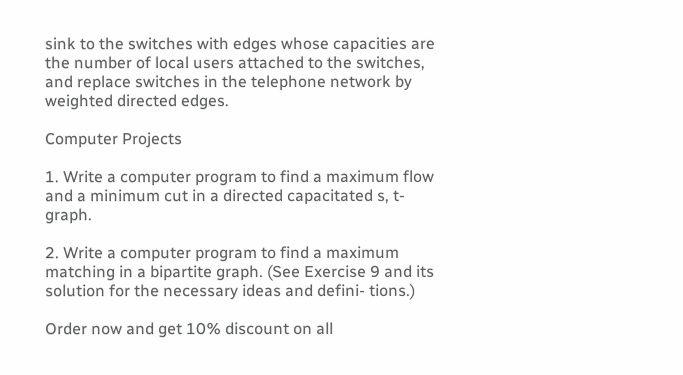sink to the switches with edges whose capacities are the number of local users attached to the switches, and replace switches in the telephone network by weighted directed edges.

Computer Projects

1. Write a computer program to find a maximum flow and a minimum cut in a directed capacitated s, t-graph.

2. Write a computer program to find a maximum matching in a bipartite graph. (See Exercise 9 and its solution for the necessary ideas and defini- tions.)

Order now and get 10% discount on all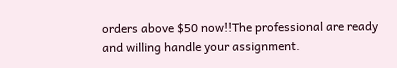orders above $50 now!!The professional are ready and willing handle your assignment.